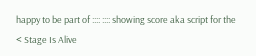happy to be part of :::: :::: showing score aka script for the < Stage Is Alive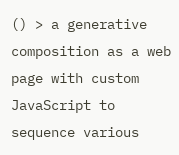() > a generative composition as a web page with custom JavaScript to sequence various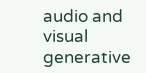audio and visual generative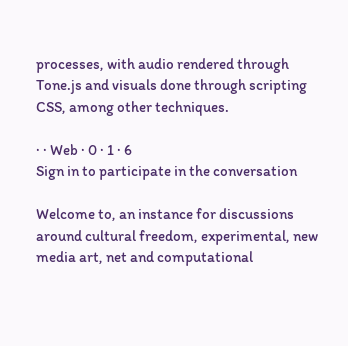processes, with audio rendered through Tone.js and visuals done through scripting CSS, among other techniques.

· · Web · 0 · 1 · 6
Sign in to participate in the conversation

Welcome to, an instance for discussions around cultural freedom, experimental, new media art, net and computational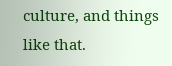culture, and things like that.